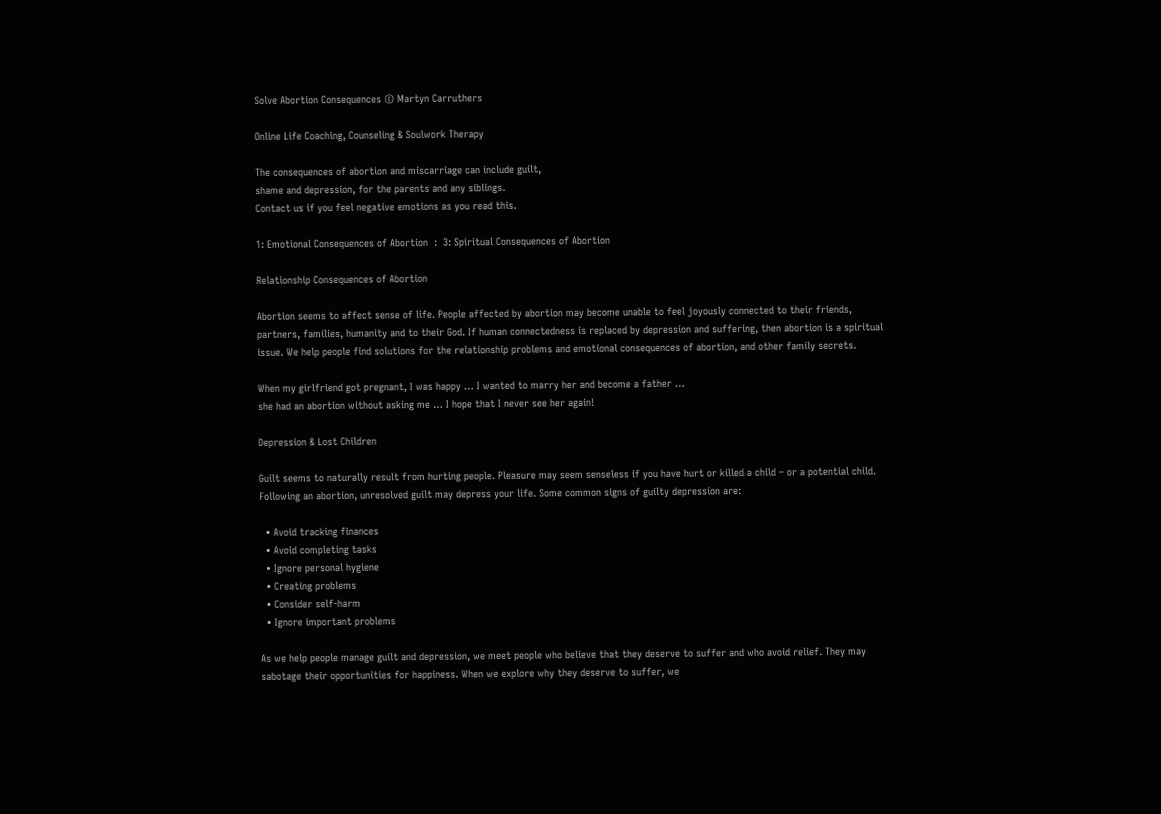Solve Abortion Consequences © Martyn Carruthers

Online Life Coaching, Counseling & Soulwork Therapy

The consequences of abortion and miscarriage can include guilt,
shame and depression, for the parents and any siblings.
Contact us if you feel negative emotions as you read this.

1: Emotional Consequences of Abortion  :  3: Spiritual Consequences of Abortion

Relationship Consequences of Abortion

Abortion seems to affect sense of life. People affected by abortion may become unable to feel joyously connected to their friends, partners, families, humanity and to their God. If human connectedness is replaced by depression and suffering, then abortion is a spiritual issue. We help people find solutions for the relationship problems and emotional consequences of abortion, and other family secrets.

When my girlfriend got pregnant, I was happy … I wanted to marry her and become a father …
she had an abortion without asking me … I hope that I never see her again!

Depression & Lost Children

Guilt seems to naturally result from hurting people. Pleasure may seem senseless if you have hurt or killed a child – or a potential child. Following an abortion, unresolved guilt may depress your life. Some common signs of guilty depression are:

  • Avoid tracking finances
  • Avoid completing tasks
  • Ignore personal hygiene
  • Creating problems
  • Consider self-harm
  • Ignore important problems

As we help people manage guilt and depression, we meet people who believe that they deserve to suffer and who avoid relief. They may sabotage their opportunities for happiness. When we explore why they deserve to suffer, we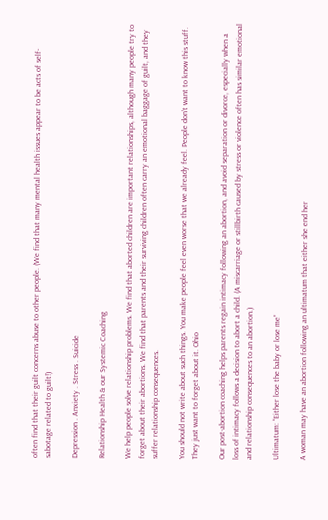often find that their guilt concerns abuse to other people. (We find that many mental health issues appear to be acts of self-sabotage related to guilt!)

Depression . Anxiety . Stress . Suicide

Relationship Health & our Systemic Coaching

We help people solve relationship problems. We find that aborted children are important relationships, although many people try to forget about their abortions. We find that parents and their surviving children often carry an emotional baggage of guilt, and they suffer relationship consequences.

You should not write about such things. You make people feel even worse that we already feel. People don’t want to know this stuff. They just want to forget about it. Ohio

Our post-abortion coaching helps parents regain intimacy following an abortion, and avoid separation or divorce, especially when a loss of intimacy follows a decision to abort a child. (A miscarriage or stillbirth caused by stress or violence often has similar emotional and relationship consequences to an abortion.)

Ultimatum: “Either lose the baby or lose me”

A woman may have an abortion following an ultimatum that either she end her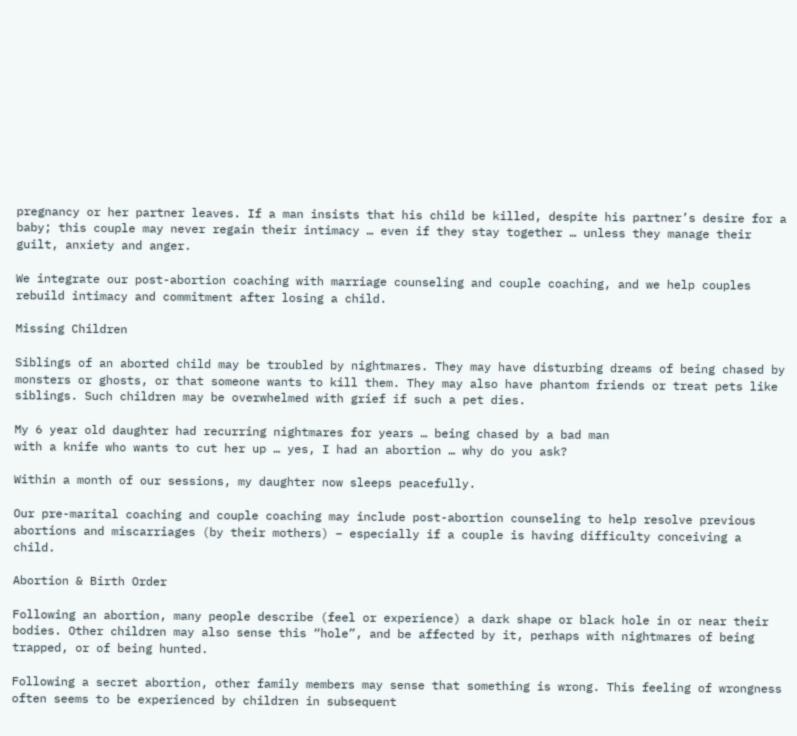pregnancy or her partner leaves. If a man insists that his child be killed, despite his partner’s desire for a baby; this couple may never regain their intimacy … even if they stay together … unless they manage their guilt, anxiety and anger.

We integrate our post-abortion coaching with marriage counseling and couple coaching, and we help couples rebuild intimacy and commitment after losing a child.

Missing Children

Siblings of an aborted child may be troubled by nightmares. They may have disturbing dreams of being chased by monsters or ghosts, or that someone wants to kill them. They may also have phantom friends or treat pets like siblings. Such children may be overwhelmed with grief if such a pet dies.

My 6 year old daughter had recurring nightmares for years … being chased by a bad man
with a knife who wants to cut her up … yes, I had an abortion … why do you ask?

Within a month of our sessions, my daughter now sleeps peacefully.

Our pre-marital coaching and couple coaching may include post-abortion counseling to help resolve previous abortions and miscarriages (by their mothers) – especially if a couple is having difficulty conceiving a child.

Abortion & Birth Order

Following an abortion, many people describe (feel or experience) a dark shape or black hole in or near their bodies. Other children may also sense this “hole”, and be affected by it, perhaps with nightmares of being trapped, or of being hunted.

Following a secret abortion, other family members may sense that something is wrong. This feeling of wrongness often seems to be experienced by children in subsequent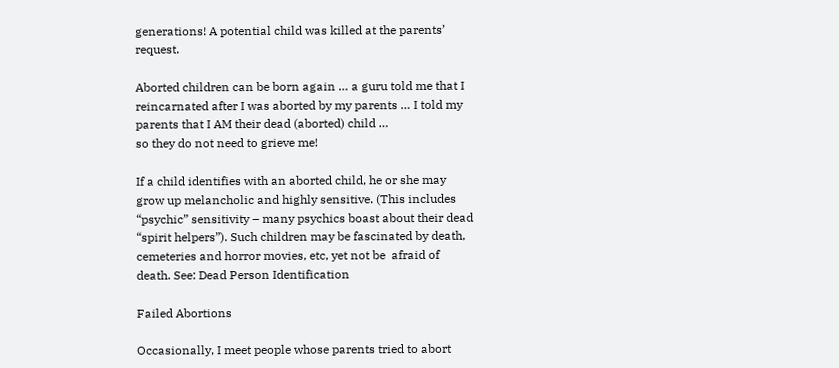generations! A potential child was killed at the parents’ request.

Aborted children can be born again … a guru told me that I reincarnated after I was aborted by my parents … I told my parents that I AM their dead (aborted) child …
so they do not need to grieve me!

If a child identifies with an aborted child, he or she may grow up melancholic and highly sensitive. (This includes “psychic” sensitivity – many psychics boast about their dead “spirit helpers”). Such children may be fascinated by death, cemeteries and horror movies, etc, yet not be  afraid of death. See: Dead Person Identification

Failed Abortions

Occasionally, I meet people whose parents tried to abort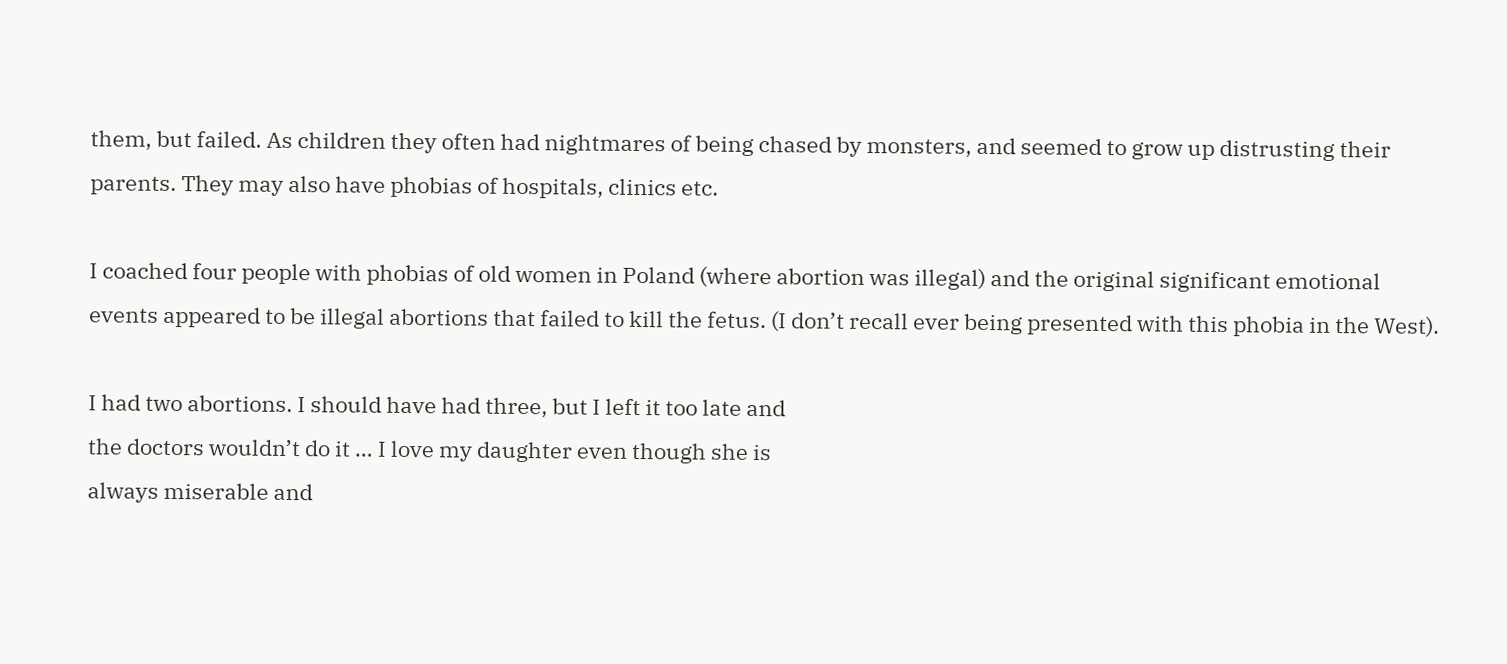them, but failed. As children they often had nightmares of being chased by monsters, and seemed to grow up distrusting their parents. They may also have phobias of hospitals, clinics etc.

I coached four people with phobias of old women in Poland (where abortion was illegal) and the original significant emotional events appeared to be illegal abortions that failed to kill the fetus. (I don’t recall ever being presented with this phobia in the West).

I had two abortions. I should have had three, but I left it too late and
the doctors wouldn’t do it … I love my daughter even though she is
always miserable and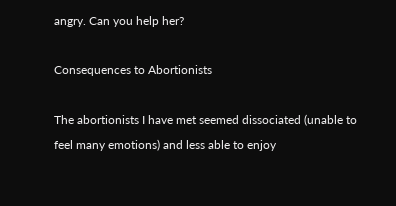angry. Can you help her?

Consequences to Abortionists

The abortionists I have met seemed dissociated (unable to feel many emotions) and less able to enjoy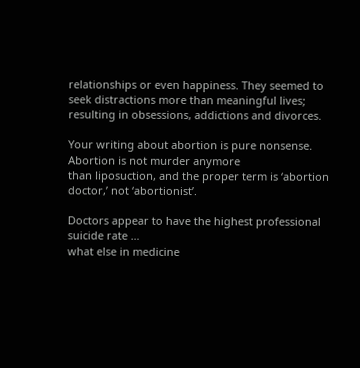relationships or even happiness. They seemed to seek distractions more than meaningful lives; resulting in obsessions, addictions and divorces.

Your writing about abortion is pure nonsense. Abortion is not murder anymore
than liposuction, and the proper term is ‘abortion doctor,’ not ‘abortionist’.

Doctors appear to have the highest professional suicide rate …
what else in medicine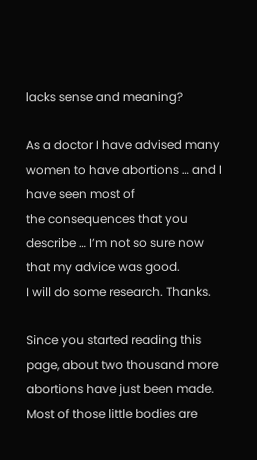lacks sense and meaning?

As a doctor I have advised many women to have abortions … and I have seen most of
the consequences that you describe … I’m not so sure now that my advice was good.
I will do some research. Thanks.

Since you started reading this page, about two thousand more abortions have just been made. Most of those little bodies are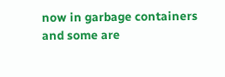now in garbage containers and some are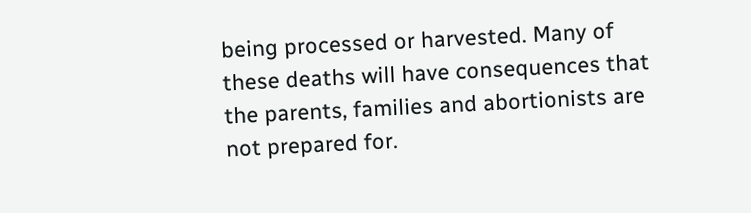being processed or harvested. Many of these deaths will have consequences that the parents, families and abortionists are not prepared for.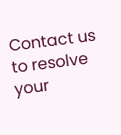Contact us to resolve your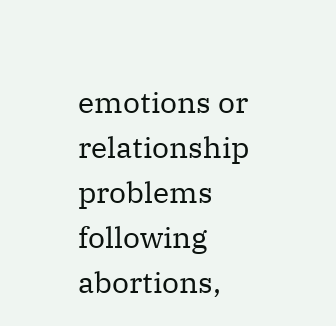emotions or relationship problems
following abortions,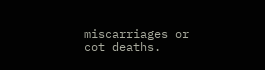miscarriages or cot deaths.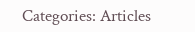Categories: Articles